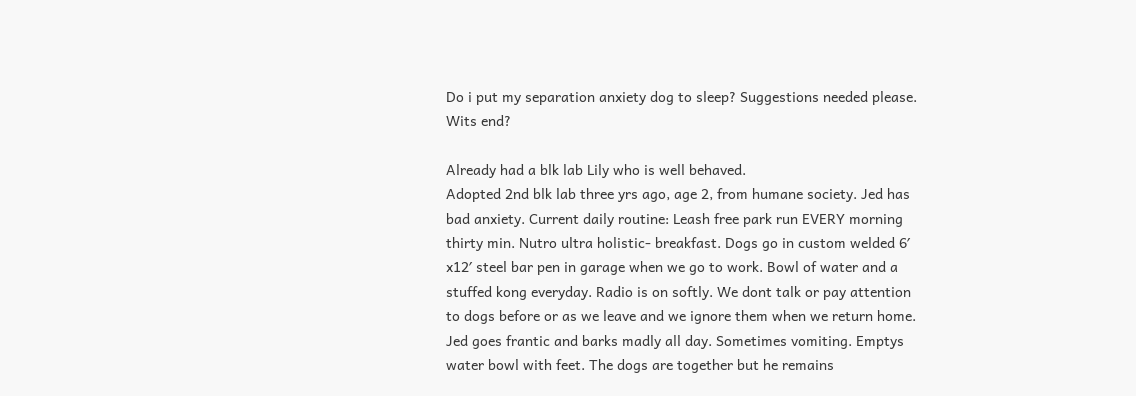Do i put my separation anxiety dog to sleep? Suggestions needed please. Wits end?

Already had a blk lab Lily who is well behaved.
Adopted 2nd blk lab three yrs ago, age 2, from humane society. Jed has bad anxiety. Current daily routine: Leash free park run EVERY morning thirty min. Nutro ultra holistic- breakfast. Dogs go in custom welded 6′ x12′ steel bar pen in garage when we go to work. Bowl of water and a stuffed kong everyday. Radio is on softly. We dont talk or pay attention to dogs before or as we leave and we ignore them when we return home. Jed goes frantic and barks madly all day. Sometimes vomiting. Emptys water bowl with feet. The dogs are together but he remains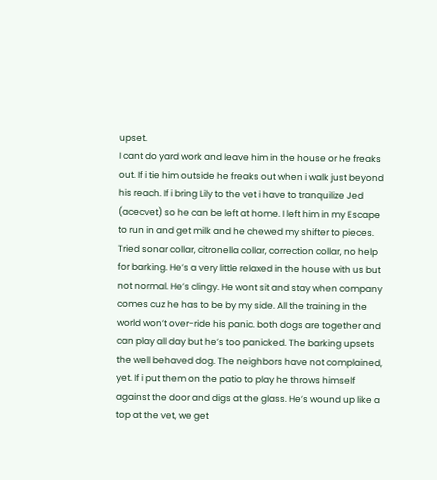upset.
I cant do yard work and leave him in the house or he freaks out. If i tie him outside he freaks out when i walk just beyond his reach. If i bring Lily to the vet i have to tranquilize Jed (acecvet) so he can be left at home. I left him in my Escape to run in and get milk and he chewed my shifter to pieces.
Tried sonar collar, citronella collar, correction collar, no help for barking. He’s a very little relaxed in the house with us but not normal. He’s clingy. He wont sit and stay when company comes cuz he has to be by my side. All the training in the world won’t over-ride his panic. both dogs are together and can play all day but he’s too panicked. The barking upsets the well behaved dog. The neighbors have not complained, yet. If i put them on the patio to play he throws himself against the door and digs at the glass. He’s wound up like a top at the vet, we get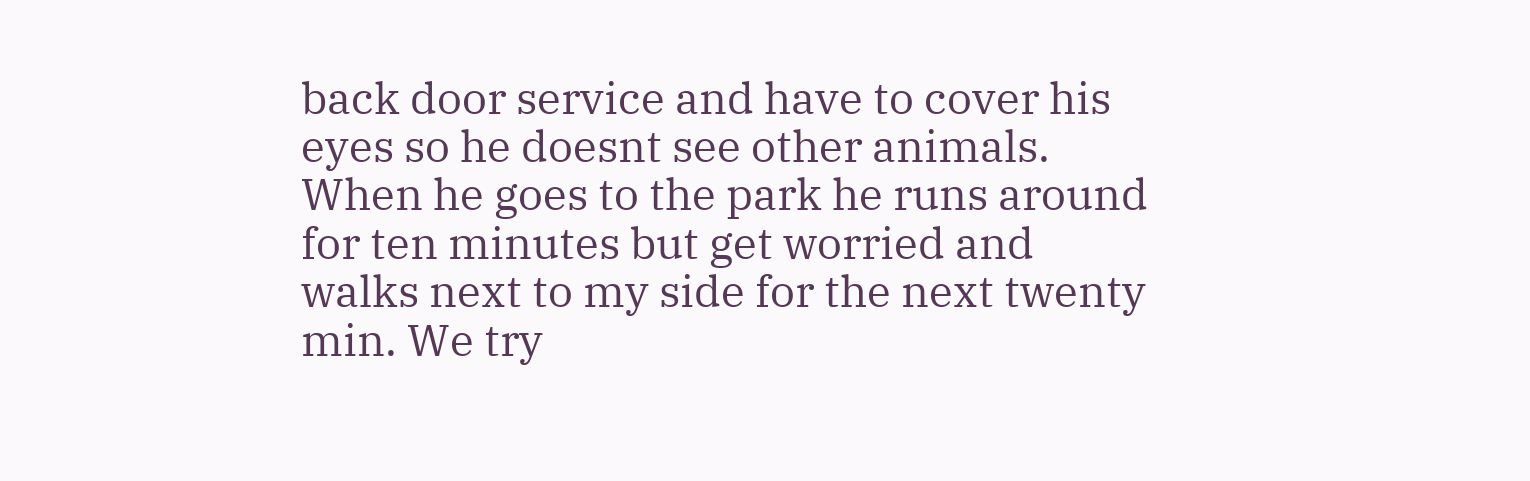back door service and have to cover his eyes so he doesnt see other animals. When he goes to the park he runs around for ten minutes but get worried and walks next to my side for the next twenty min. We try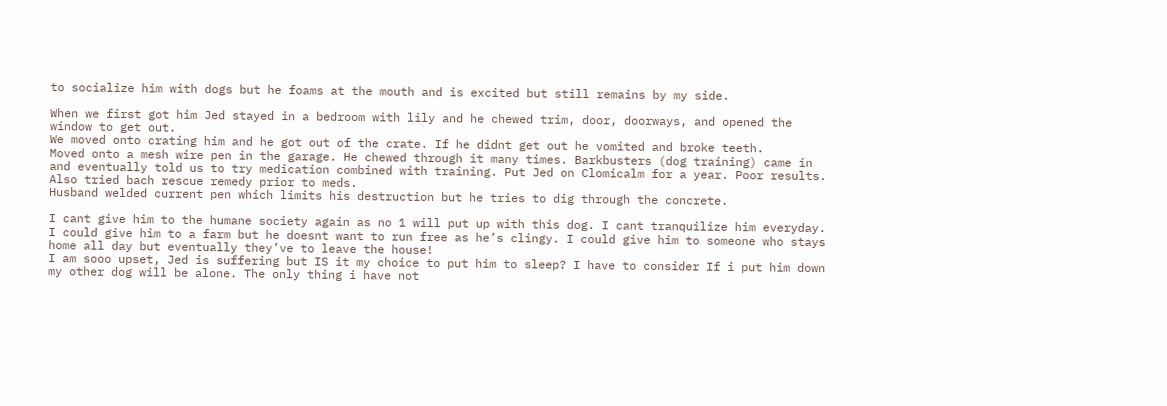to socialize him with dogs but he foams at the mouth and is excited but still remains by my side.

When we first got him Jed stayed in a bedroom with lily and he chewed trim, door, doorways, and opened the window to get out.
We moved onto crating him and he got out of the crate. If he didnt get out he vomited and broke teeth.
Moved onto a mesh wire pen in the garage. He chewed through it many times. Barkbusters (dog training) came in and eventually told us to try medication combined with training. Put Jed on Clomicalm for a year. Poor results. Also tried bach rescue remedy prior to meds.
Husband welded current pen which limits his destruction but he tries to dig through the concrete.

I cant give him to the humane society again as no 1 will put up with this dog. I cant tranquilize him everyday. I could give him to a farm but he doesnt want to run free as he’s clingy. I could give him to someone who stays home all day but eventually they’ve to leave the house!
I am sooo upset, Jed is suffering but IS it my choice to put him to sleep? I have to consider If i put him down my other dog will be alone. The only thing i have not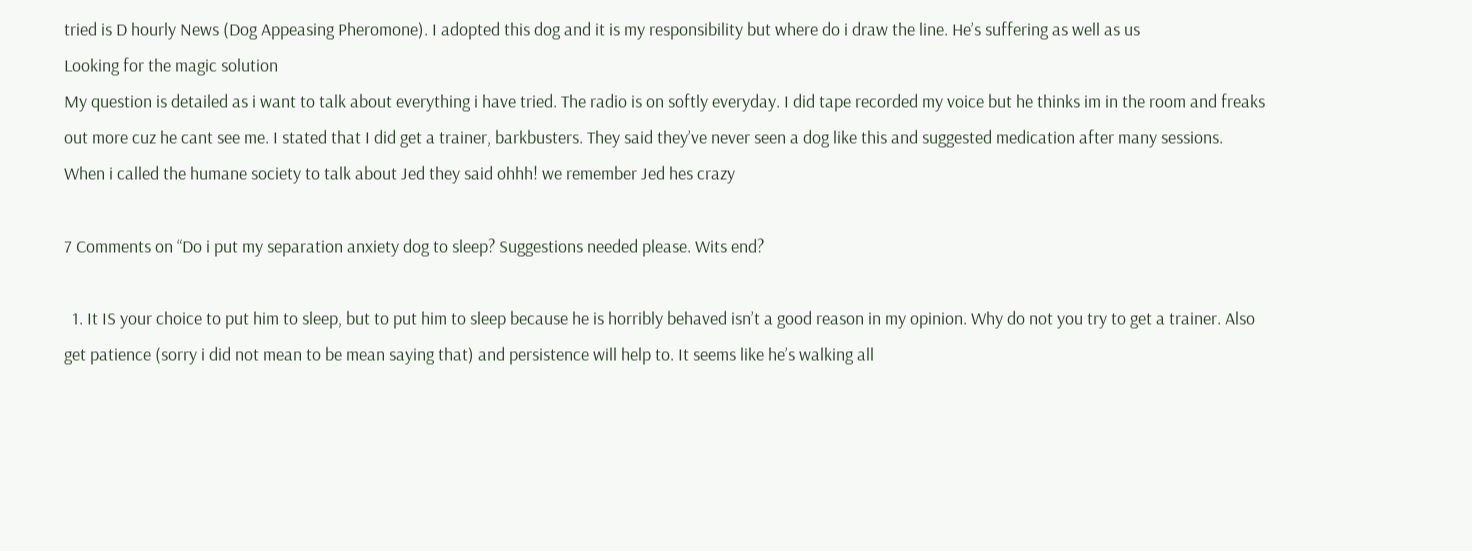tried is D hourly News (Dog Appeasing Pheromone). I adopted this dog and it is my responsibility but where do i draw the line. He’s suffering as well as us
Looking for the magic solution
My question is detailed as i want to talk about everything i have tried. The radio is on softly everyday. I did tape recorded my voice but he thinks im in the room and freaks out more cuz he cant see me. I stated that I did get a trainer, barkbusters. They said they’ve never seen a dog like this and suggested medication after many sessions. When i called the humane society to talk about Jed they said ohhh! we remember Jed hes crazy

7 Comments on “Do i put my separation anxiety dog to sleep? Suggestions needed please. Wits end?

  1. It IS your choice to put him to sleep, but to put him to sleep because he is horribly behaved isn’t a good reason in my opinion. Why do not you try to get a trainer. Also get patience (sorry i did not mean to be mean saying that) and persistence will help to. It seems like he’s walking all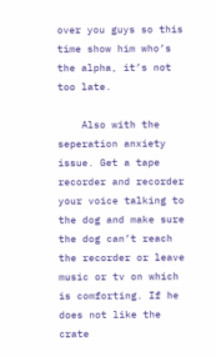over you guys so this time show him who’s the alpha, it’s not too late.

    Also with the seperation anxiety issue. Get a tape recorder and recorder your voice talking to the dog and make sure the dog can’t reach the recorder or leave music or tv on which is comforting. If he does not like the crate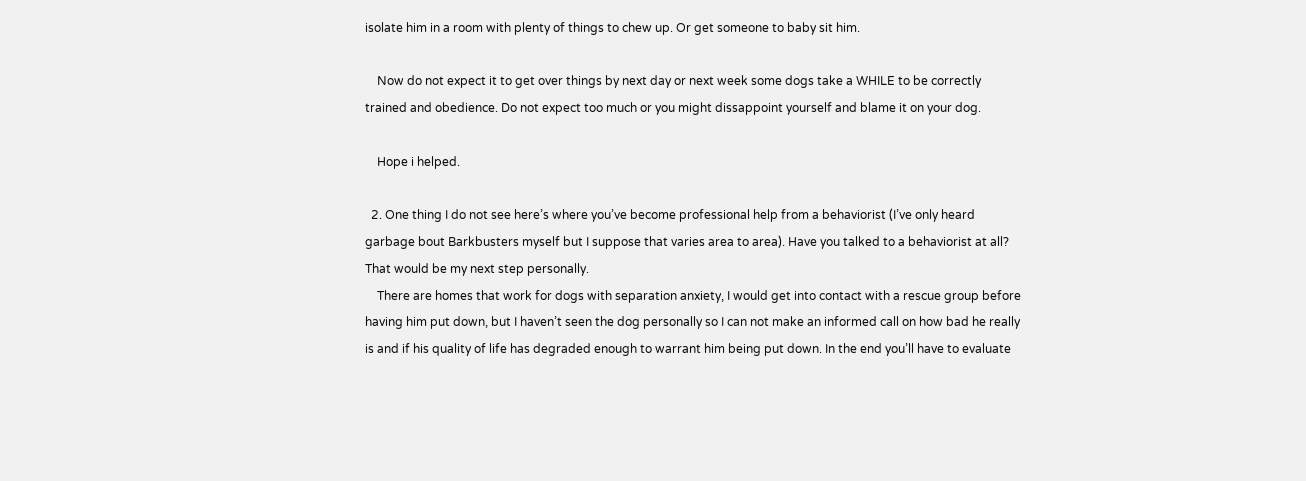isolate him in a room with plenty of things to chew up. Or get someone to baby sit him.

    Now do not expect it to get over things by next day or next week some dogs take a WHILE to be correctly trained and obedience. Do not expect too much or you might dissappoint yourself and blame it on your dog.

    Hope i helped.

  2. One thing I do not see here’s where you’ve become professional help from a behaviorist (I’ve only heard garbage bout Barkbusters myself but I suppose that varies area to area). Have you talked to a behaviorist at all? That would be my next step personally.
    There are homes that work for dogs with separation anxiety, I would get into contact with a rescue group before having him put down, but I haven’t seen the dog personally so I can not make an informed call on how bad he really is and if his quality of life has degraded enough to warrant him being put down. In the end you’ll have to evaluate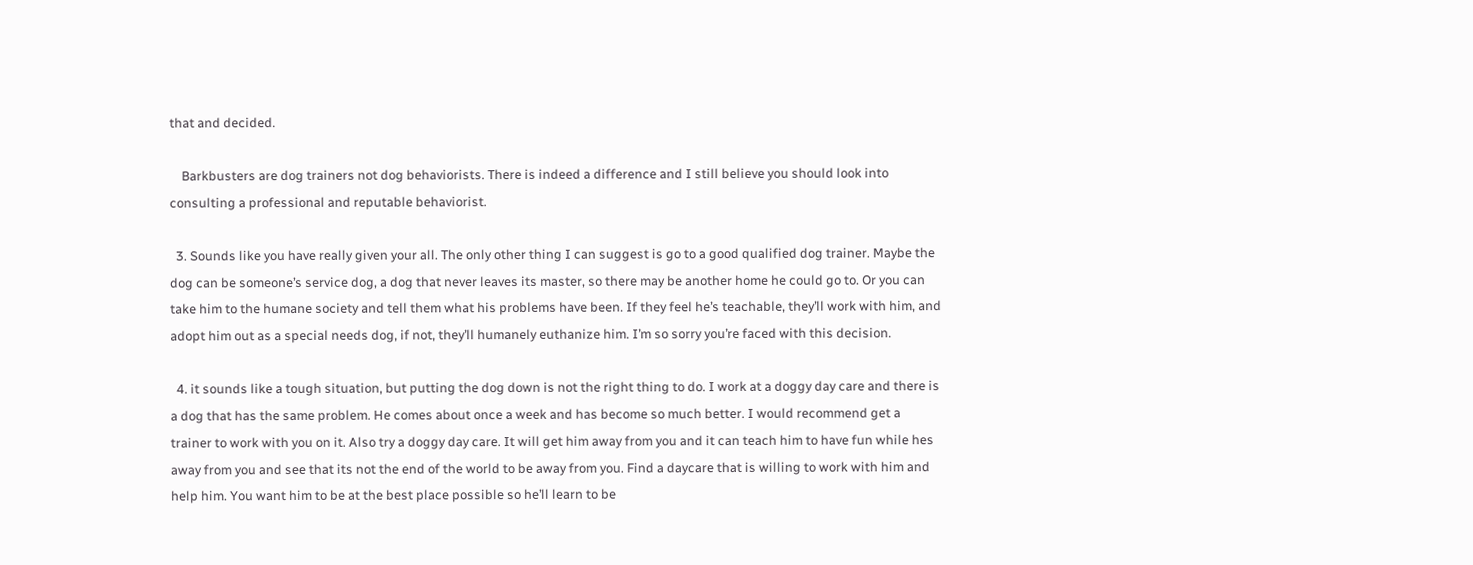that and decided.

    Barkbusters are dog trainers not dog behaviorists. There is indeed a difference and I still believe you should look into consulting a professional and reputable behaviorist.

  3. Sounds like you have really given your all. The only other thing I can suggest is go to a good qualified dog trainer. Maybe the dog can be someone’s service dog, a dog that never leaves its master, so there may be another home he could go to. Or you can take him to the humane society and tell them what his problems have been. If they feel he’s teachable, they’ll work with him, and adopt him out as a special needs dog, if not, they’ll humanely euthanize him. I’m so sorry you’re faced with this decision.

  4. it sounds like a tough situation, but putting the dog down is not the right thing to do. I work at a doggy day care and there is a dog that has the same problem. He comes about once a week and has become so much better. I would recommend get a trainer to work with you on it. Also try a doggy day care. It will get him away from you and it can teach him to have fun while hes away from you and see that its not the end of the world to be away from you. Find a daycare that is willing to work with him and help him. You want him to be at the best place possible so he’ll learn to be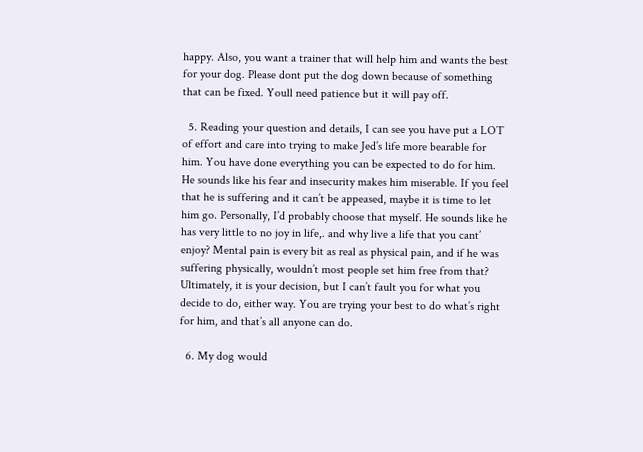happy. Also, you want a trainer that will help him and wants the best for your dog. Please dont put the dog down because of something that can be fixed. Youll need patience but it will pay off.

  5. Reading your question and details, I can see you have put a LOT of effort and care into trying to make Jed’s life more bearable for him. You have done everything you can be expected to do for him. He sounds like his fear and insecurity makes him miserable. If you feel that he is suffering and it can’t be appeased, maybe it is time to let him go. Personally, I’d probably choose that myself. He sounds like he has very little to no joy in life,. and why live a life that you cant’ enjoy? Mental pain is every bit as real as physical pain, and if he was suffering physically, wouldn’t most people set him free from that? Ultimately, it is your decision, but I can’t fault you for what you decide to do, either way. You are trying your best to do what’s right for him, and that’s all anyone can do.

  6. My dog would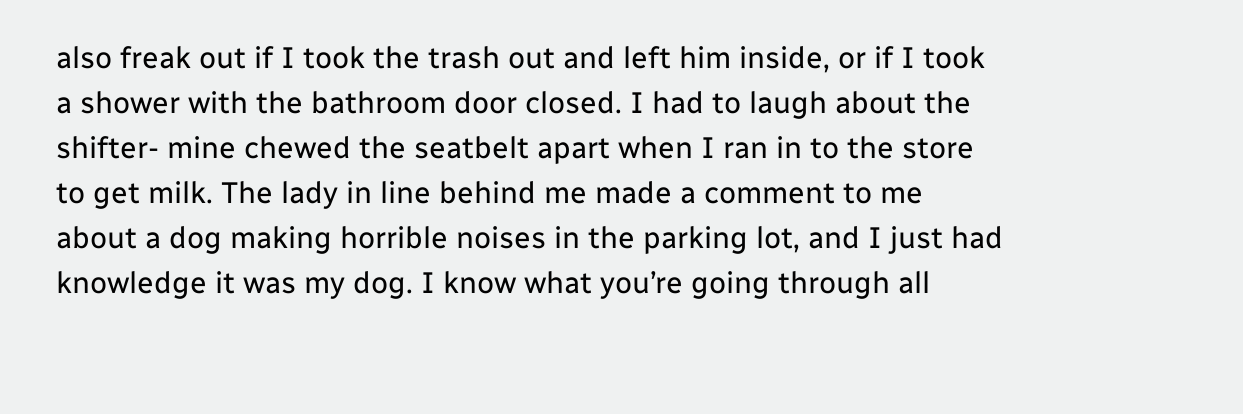also freak out if I took the trash out and left him inside, or if I took a shower with the bathroom door closed. I had to laugh about the shifter- mine chewed the seatbelt apart when I ran in to the store to get milk. The lady in line behind me made a comment to me about a dog making horrible noises in the parking lot, and I just had knowledge it was my dog. I know what you’re going through all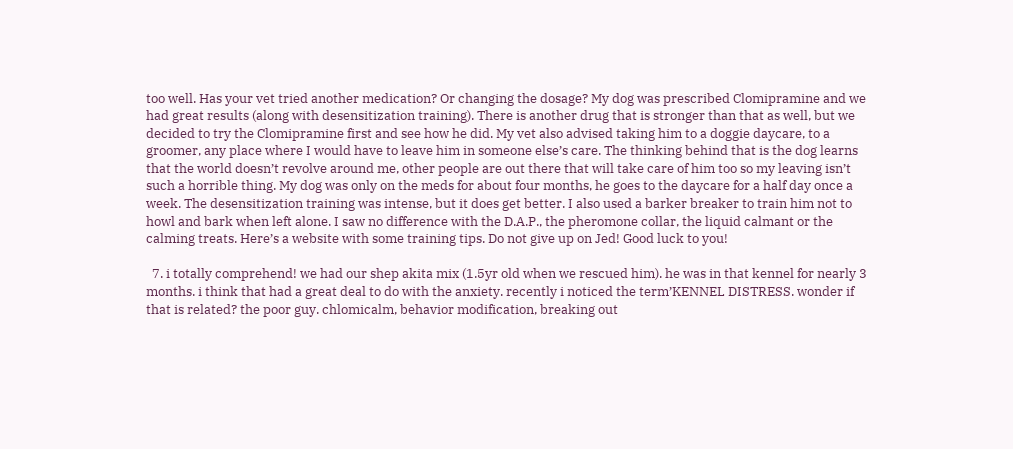too well. Has your vet tried another medication? Or changing the dosage? My dog was prescribed Clomipramine and we had great results (along with desensitization training). There is another drug that is stronger than that as well, but we decided to try the Clomipramine first and see how he did. My vet also advised taking him to a doggie daycare, to a groomer, any place where I would have to leave him in someone else’s care. The thinking behind that is the dog learns that the world doesn’t revolve around me, other people are out there that will take care of him too so my leaving isn’t such a horrible thing. My dog was only on the meds for about four months, he goes to the daycare for a half day once a week. The desensitization training was intense, but it does get better. I also used a barker breaker to train him not to howl and bark when left alone. I saw no difference with the D.A.P., the pheromone collar, the liquid calmant or the calming treats. Here’s a website with some training tips. Do not give up on Jed! Good luck to you!

  7. i totally comprehend! we had our shep akita mix (1.5yr old when we rescued him). he was in that kennel for nearly 3 months. i think that had a great deal to do with the anxiety. recently i noticed the term’KENNEL DISTRESS. wonder if that is related? the poor guy. chlomicalm, behavior modification, breaking out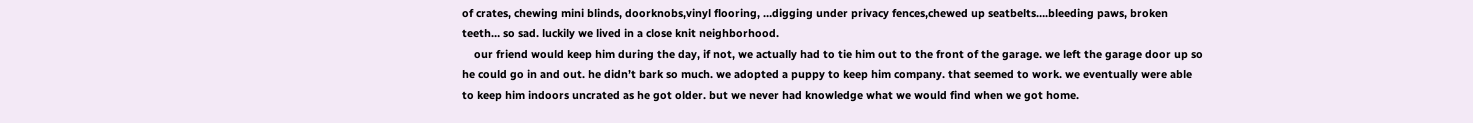of crates, chewing mini blinds, doorknobs,vinyl flooring, …digging under privacy fences,chewed up seatbelts….bleeding paws, broken teeth… so sad. luckily we lived in a close knit neighborhood.
    our friend would keep him during the day, if not, we actually had to tie him out to the front of the garage. we left the garage door up so he could go in and out. he didn’t bark so much. we adopted a puppy to keep him company. that seemed to work. we eventually were able to keep him indoors uncrated as he got older. but we never had knowledge what we would find when we got home.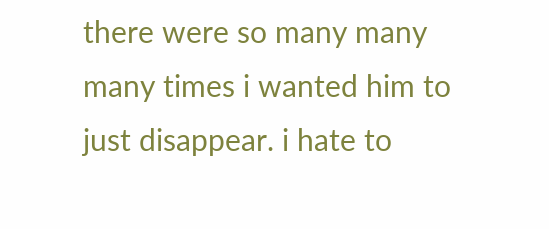there were so many many many times i wanted him to just disappear. i hate to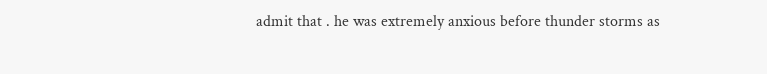admit that . he was extremely anxious before thunder storms as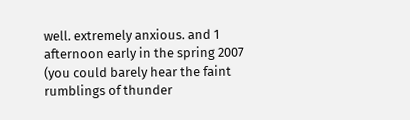well. extremely anxious. and 1 afternoon early in the spring 2007 (you could barely hear the faint rumblings of thunder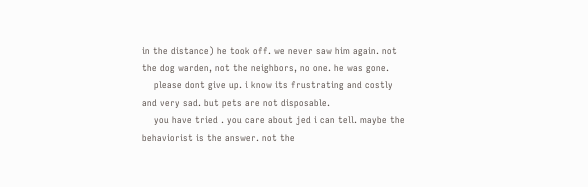in the distance) he took off. we never saw him again. not the dog warden, not the neighbors, no one. he was gone.
    please dont give up. i know its frustrating and costly and very sad. but pets are not disposable.
    you have tried . you care about jed i can tell. maybe the behaviorist is the answer. not the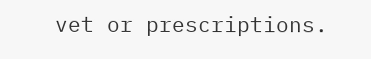vet or prescriptions.